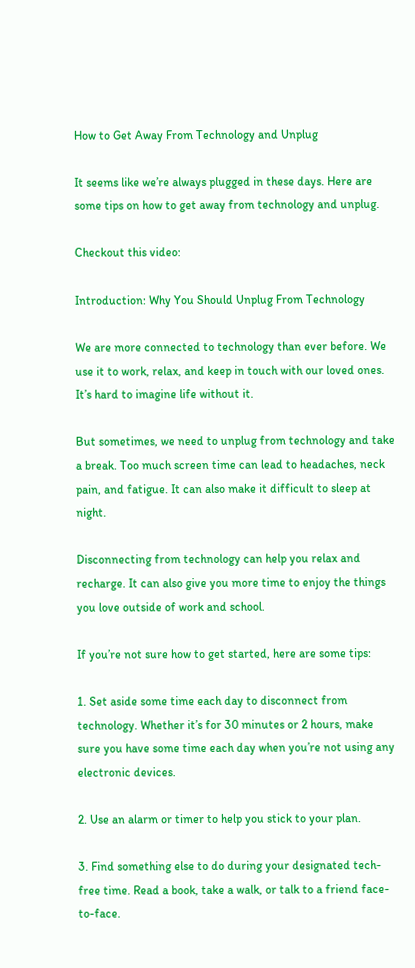How to Get Away From Technology and Unplug

It seems like we’re always plugged in these days. Here are some tips on how to get away from technology and unplug.

Checkout this video:

Introduction: Why You Should Unplug From Technology

We are more connected to technology than ever before. We use it to work, relax, and keep in touch with our loved ones. It’s hard to imagine life without it.

But sometimes, we need to unplug from technology and take a break. Too much screen time can lead to headaches, neck pain, and fatigue. It can also make it difficult to sleep at night.

Disconnecting from technology can help you relax and recharge. It can also give you more time to enjoy the things you love outside of work and school.

If you’re not sure how to get started, here are some tips:

1. Set aside some time each day to disconnect from technology. Whether it’s for 30 minutes or 2 hours, make sure you have some time each day when you’re not using any electronic devices.

2. Use an alarm or timer to help you stick to your plan.

3. Find something else to do during your designated tech-free time. Read a book, take a walk, or talk to a friend face-to-face.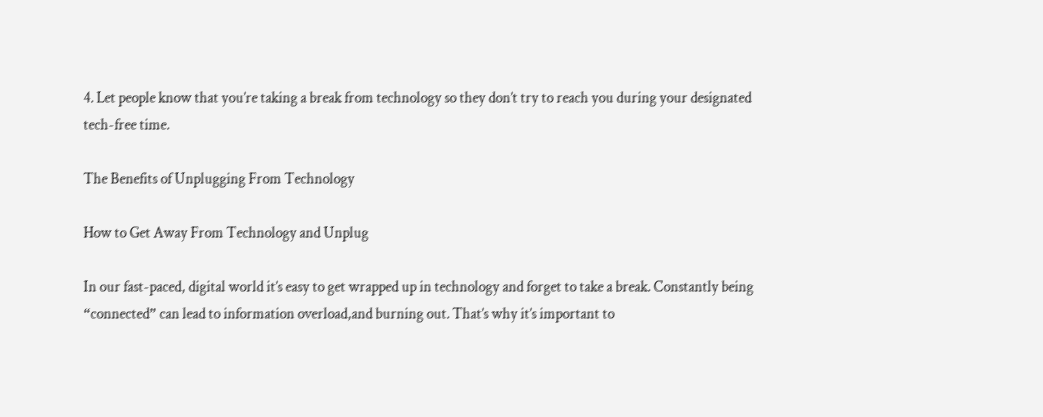4. Let people know that you’re taking a break from technology so they don’t try to reach you during your designated tech-free time.

The Benefits of Unplugging From Technology

How to Get Away From Technology and Unplug

In our fast-paced, digital world it’s easy to get wrapped up in technology and forget to take a break. Constantly being “connected” can lead to information overload,and burning out. That’s why it’s important to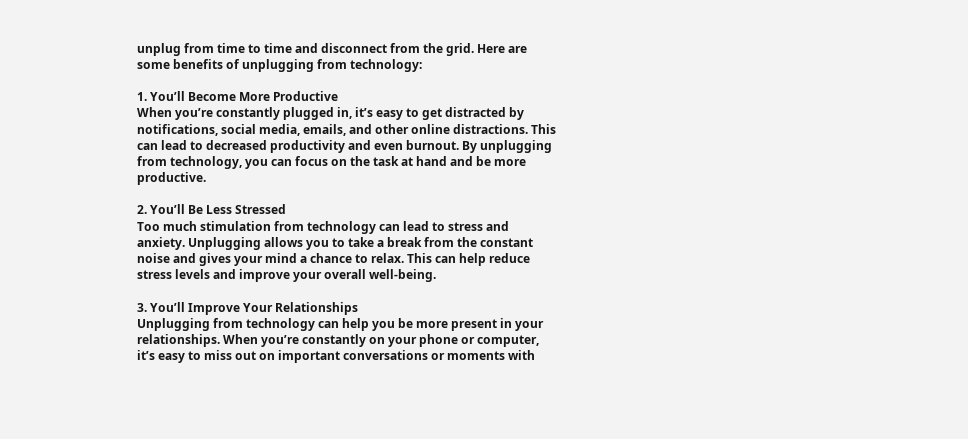unplug from time to time and disconnect from the grid. Here are some benefits of unplugging from technology:

1. You’ll Become More Productive
When you’re constantly plugged in, it’s easy to get distracted by notifications, social media, emails, and other online distractions. This can lead to decreased productivity and even burnout. By unplugging from technology, you can focus on the task at hand and be more productive.

2. You’ll Be Less Stressed
Too much stimulation from technology can lead to stress and anxiety. Unplugging allows you to take a break from the constant noise and gives your mind a chance to relax. This can help reduce stress levels and improve your overall well-being.

3. You’ll Improve Your Relationships
Unplugging from technology can help you be more present in your relationships. When you’re constantly on your phone or computer, it’s easy to miss out on important conversations or moments with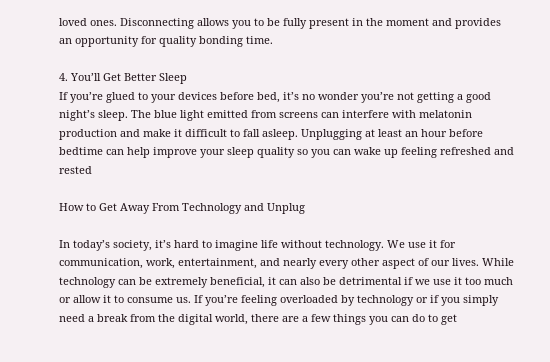loved ones. Disconnecting allows you to be fully present in the moment and provides an opportunity for quality bonding time.

4. You’ll Get Better Sleep
If you’re glued to your devices before bed, it’s no wonder you’re not getting a good night’s sleep. The blue light emitted from screens can interfere with melatonin production and make it difficult to fall asleep. Unplugging at least an hour before bedtime can help improve your sleep quality so you can wake up feeling refreshed and rested

How to Get Away From Technology and Unplug

In today’s society, it’s hard to imagine life without technology. We use it for communication, work, entertainment, and nearly every other aspect of our lives. While technology can be extremely beneficial, it can also be detrimental if we use it too much or allow it to consume us. If you’re feeling overloaded by technology or if you simply need a break from the digital world, there are a few things you can do to get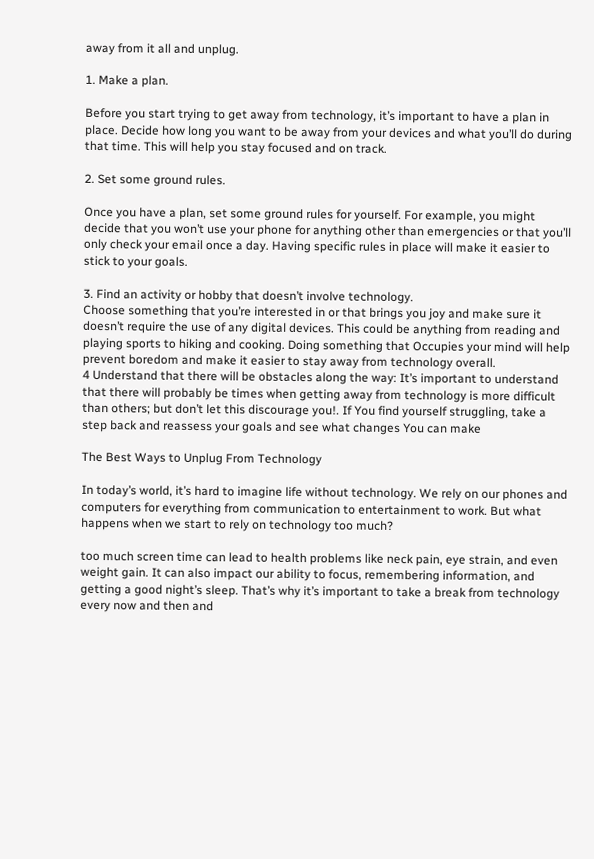away from it all and unplug.

1. Make a plan.

Before you start trying to get away from technology, it’s important to have a plan in place. Decide how long you want to be away from your devices and what you’ll do during that time. This will help you stay focused and on track.

2. Set some ground rules.

Once you have a plan, set some ground rules for yourself. For example, you might decide that you won’t use your phone for anything other than emergencies or that you’ll only check your email once a day. Having specific rules in place will make it easier to stick to your goals.

3. Find an activity or hobby that doesn’t involve technology.
Choose something that you’re interested in or that brings you joy and make sure it doesn’t require the use of any digital devices. This could be anything from reading and playing sports to hiking and cooking. Doing something that Occupies your mind will help prevent boredom and make it easier to stay away from technology overall.
4 Understand that there will be obstacles along the way: It’s important to understand that there will probably be times when getting away from technology is more difficult than others; but don’t let this discourage you!. If You find yourself struggling, take a step back and reassess your goals and see what changes You can make

The Best Ways to Unplug From Technology

In today’s world, it’s hard to imagine life without technology. We rely on our phones and computers for everything from communication to entertainment to work. But what happens when we start to rely on technology too much?

too much screen time can lead to health problems like neck pain, eye strain, and even weight gain. It can also impact our ability to focus, remembering information, and getting a good night’s sleep. That’s why it’s important to take a break from technology every now and then and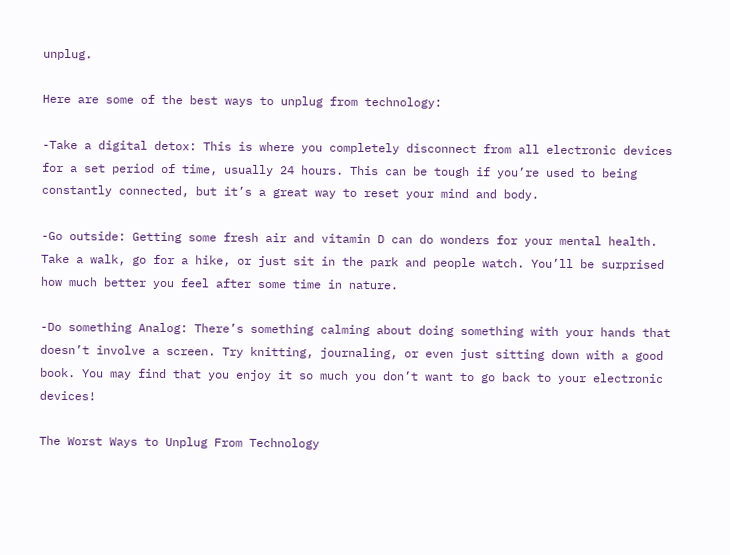unplug.

Here are some of the best ways to unplug from technology:

-Take a digital detox: This is where you completely disconnect from all electronic devices for a set period of time, usually 24 hours. This can be tough if you’re used to being constantly connected, but it’s a great way to reset your mind and body.

-Go outside: Getting some fresh air and vitamin D can do wonders for your mental health. Take a walk, go for a hike, or just sit in the park and people watch. You’ll be surprised how much better you feel after some time in nature.

-Do something Analog: There’s something calming about doing something with your hands that doesn’t involve a screen. Try knitting, journaling, or even just sitting down with a good book. You may find that you enjoy it so much you don’t want to go back to your electronic devices!

The Worst Ways to Unplug From Technology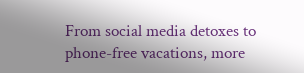From social media detoxes to phone-free vacations, more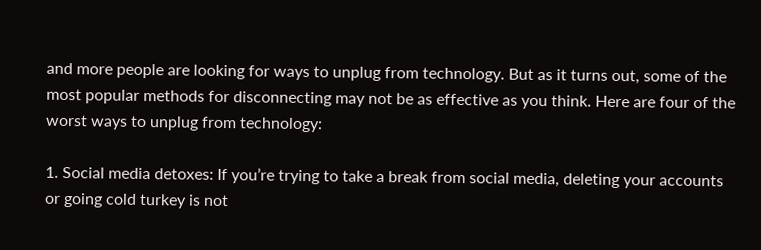and more people are looking for ways to unplug from technology. But as it turns out, some of the most popular methods for disconnecting may not be as effective as you think. Here are four of the worst ways to unplug from technology:

1. Social media detoxes: If you’re trying to take a break from social media, deleting your accounts or going cold turkey is not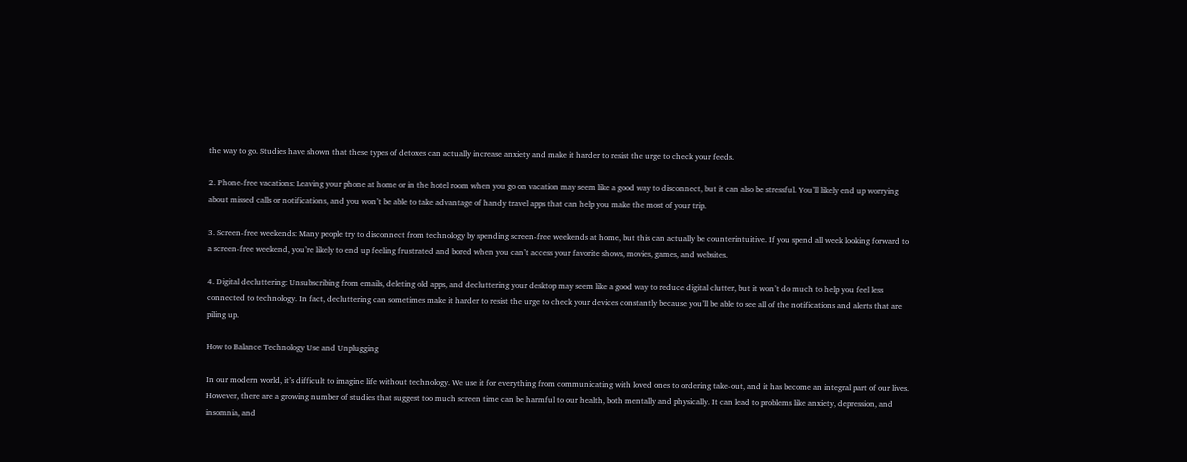the way to go. Studies have shown that these types of detoxes can actually increase anxiety and make it harder to resist the urge to check your feeds.

2. Phone-free vacations: Leaving your phone at home or in the hotel room when you go on vacation may seem like a good way to disconnect, but it can also be stressful. You’ll likely end up worrying about missed calls or notifications, and you won’t be able to take advantage of handy travel apps that can help you make the most of your trip.

3. Screen-free weekends: Many people try to disconnect from technology by spending screen-free weekends at home, but this can actually be counterintuitive. If you spend all week looking forward to a screen-free weekend, you’re likely to end up feeling frustrated and bored when you can’t access your favorite shows, movies, games, and websites.

4. Digital decluttering: Unsubscribing from emails, deleting old apps, and decluttering your desktop may seem like a good way to reduce digital clutter, but it won’t do much to help you feel less connected to technology. In fact, decluttering can sometimes make it harder to resist the urge to check your devices constantly because you’ll be able to see all of the notifications and alerts that are piling up.

How to Balance Technology Use and Unplugging

In our modern world, it’s difficult to imagine life without technology. We use it for everything from communicating with loved ones to ordering take-out, and it has become an integral part of our lives. However, there are a growing number of studies that suggest too much screen time can be harmful to our health, both mentally and physically. It can lead to problems like anxiety, depression, and insomnia, and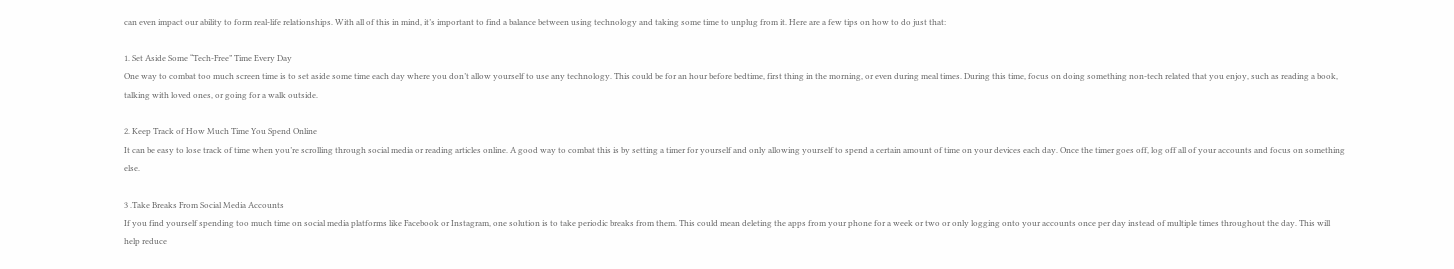can even impact our ability to form real-life relationships. With all of this in mind, it’s important to find a balance between using technology and taking some time to unplug from it. Here are a few tips on how to do just that:

1. Set Aside Some “Tech-Free” Time Every Day
One way to combat too much screen time is to set aside some time each day where you don’t allow yourself to use any technology. This could be for an hour before bedtime, first thing in the morning, or even during meal times. During this time, focus on doing something non-tech related that you enjoy, such as reading a book, talking with loved ones, or going for a walk outside.

2. Keep Track of How Much Time You Spend Online
It can be easy to lose track of time when you’re scrolling through social media or reading articles online. A good way to combat this is by setting a timer for yourself and only allowing yourself to spend a certain amount of time on your devices each day. Once the timer goes off, log off all of your accounts and focus on something else.

3 .Take Breaks From Social Media Accounts
If you find yourself spending too much time on social media platforms like Facebook or Instagram, one solution is to take periodic breaks from them. This could mean deleting the apps from your phone for a week or two or only logging onto your accounts once per day instead of multiple times throughout the day. This will help reduce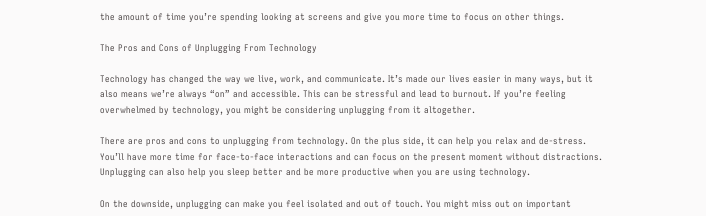the amount of time you’re spending looking at screens and give you more time to focus on other things.

The Pros and Cons of Unplugging From Technology

Technology has changed the way we live, work, and communicate. It’s made our lives easier in many ways, but it also means we’re always “on” and accessible. This can be stressful and lead to burnout. If you’re feeling overwhelmed by technology, you might be considering unplugging from it altogether.

There are pros and cons to unplugging from technology. On the plus side, it can help you relax and de-stress. You’ll have more time for face-to-face interactions and can focus on the present moment without distractions. Unplugging can also help you sleep better and be more productive when you are using technology.

On the downside, unplugging can make you feel isolated and out of touch. You might miss out on important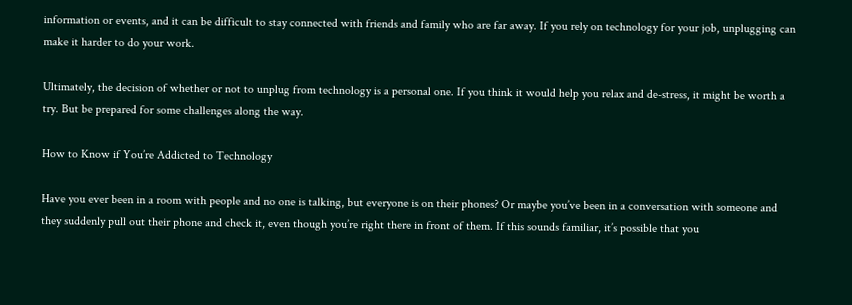information or events, and it can be difficult to stay connected with friends and family who are far away. If you rely on technology for your job, unplugging can make it harder to do your work.

Ultimately, the decision of whether or not to unplug from technology is a personal one. If you think it would help you relax and de-stress, it might be worth a try. But be prepared for some challenges along the way.

How to Know if You’re Addicted to Technology

Have you ever been in a room with people and no one is talking, but everyone is on their phones? Or maybe you’ve been in a conversation with someone and they suddenly pull out their phone and check it, even though you’re right there in front of them. If this sounds familiar, it’s possible that you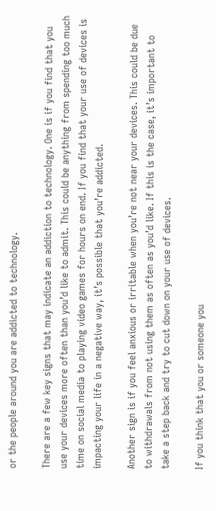or the people around you are addicted to technology.

There are a few key signs that may indicate an addiction to technology. One is if you find that you use your devices more often than you’d like to admit. This could be anything from spending too much time on social media to playing video games for hours on end. If you find that your use of devices is impacting your life in a negative way, it’s possible that you’re addicted.

Another sign is if you feel anxious or irritable when you’re not near your devices. This could be due to withdrawals from not using them as often as you’d like. If this is the case, it’s important to take a step back and try to cut down on your use of devices.

If you think that you or someone you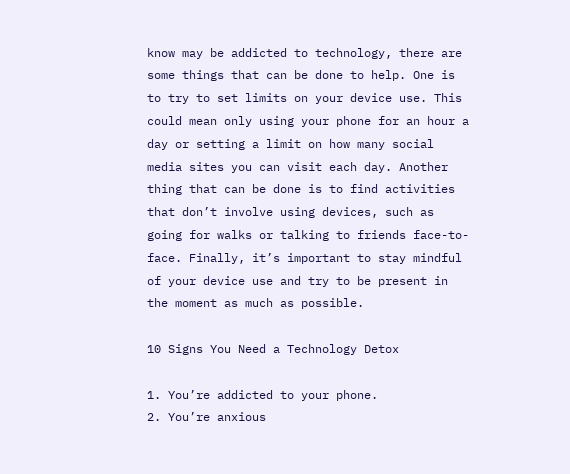know may be addicted to technology, there are some things that can be done to help. One is to try to set limits on your device use. This could mean only using your phone for an hour a day or setting a limit on how many social media sites you can visit each day. Another thing that can be done is to find activities that don’t involve using devices, such as going for walks or talking to friends face-to-face. Finally, it’s important to stay mindful of your device use and try to be present in the moment as much as possible.

10 Signs You Need a Technology Detox

1. You’re addicted to your phone.
2. You’re anxious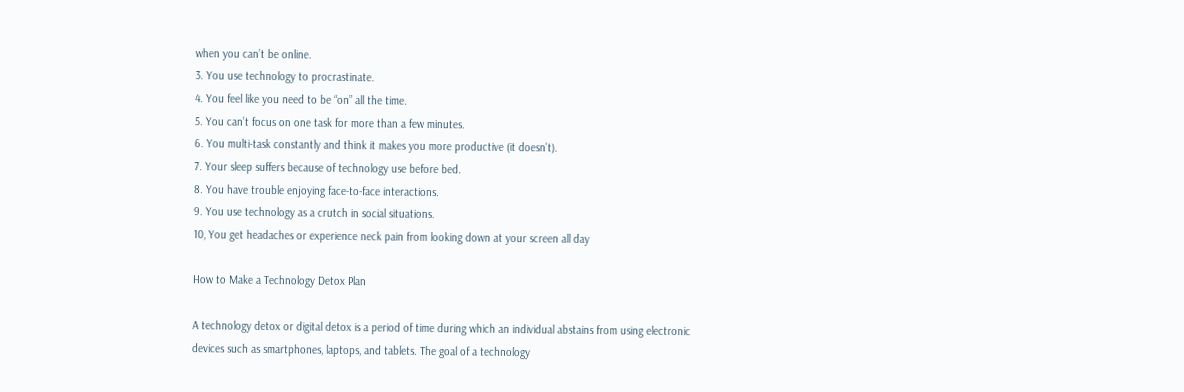when you can’t be online.
3. You use technology to procrastinate.
4. You feel like you need to be “on” all the time.
5. You can’t focus on one task for more than a few minutes.
6. You multi-task constantly and think it makes you more productive (it doesn’t).
7. Your sleep suffers because of technology use before bed.
8. You have trouble enjoying face-to-face interactions.
9. You use technology as a crutch in social situations.
10, You get headaches or experience neck pain from looking down at your screen all day

How to Make a Technology Detox Plan

A technology detox or digital detox is a period of time during which an individual abstains from using electronic devices such as smartphones, laptops, and tablets. The goal of a technology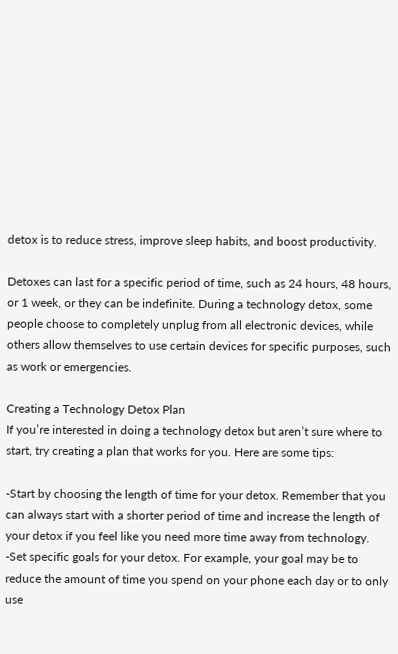detox is to reduce stress, improve sleep habits, and boost productivity.

Detoxes can last for a specific period of time, such as 24 hours, 48 hours, or 1 week, or they can be indefinite. During a technology detox, some people choose to completely unplug from all electronic devices, while others allow themselves to use certain devices for specific purposes, such as work or emergencies.

Creating a Technology Detox Plan
If you’re interested in doing a technology detox but aren’t sure where to start, try creating a plan that works for you. Here are some tips:

-Start by choosing the length of time for your detox. Remember that you can always start with a shorter period of time and increase the length of your detox if you feel like you need more time away from technology.
-Set specific goals for your detox. For example, your goal may be to reduce the amount of time you spend on your phone each day or to only use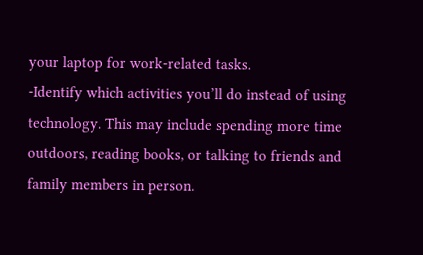your laptop for work-related tasks.
-Identify which activities you’ll do instead of using technology. This may include spending more time outdoors, reading books, or talking to friends and family members in person.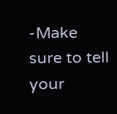-Make sure to tell your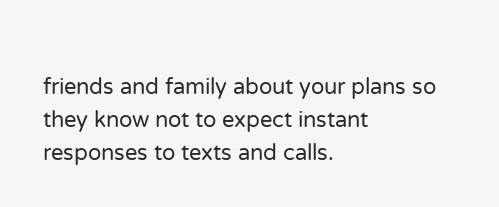friends and family about your plans so they know not to expect instant responses to texts and calls.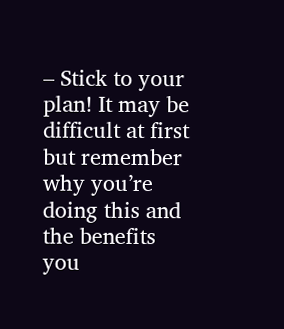– Stick to your plan! It may be difficult at first but remember why you’re doing this and the benefits you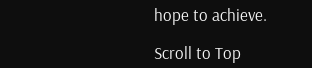hope to achieve.

Scroll to Top